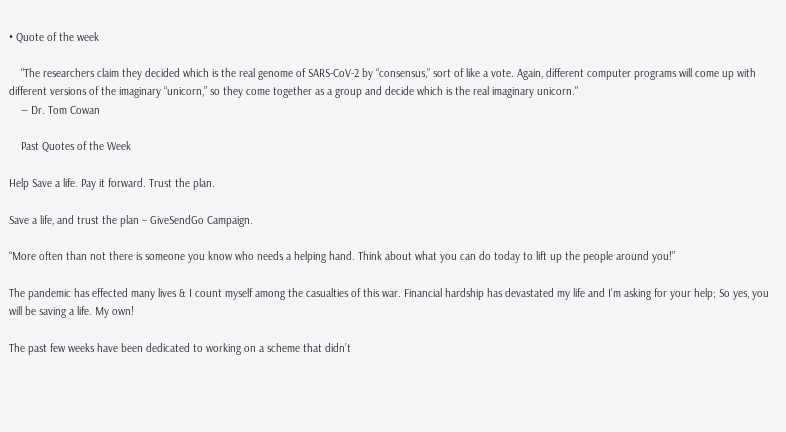• Quote of the week

    "The researchers claim they decided which is the real genome of SARS-CoV-2 by “consensus,” sort of like a vote. Again, different computer programs will come up with different versions of the imaginary “unicorn,” so they come together as a group and decide which is the real imaginary unicorn."
    ― Dr. Tom Cowan

    Past Quotes of the Week

Help Save a life. Pay it forward. Trust the plan.

Save a life, and trust the plan – GiveSendGo Campaign.

“More often than not there is someone you know who needs a helping hand. Think about what you can do today to lift up the people around you!”

The pandemic has effected many lives & I count myself among the casualties of this war. Financial hardship has devastated my life and I’m asking for your help; So yes, you will be saving a life. My own!

The past few weeks have been dedicated to working on a scheme that didn’t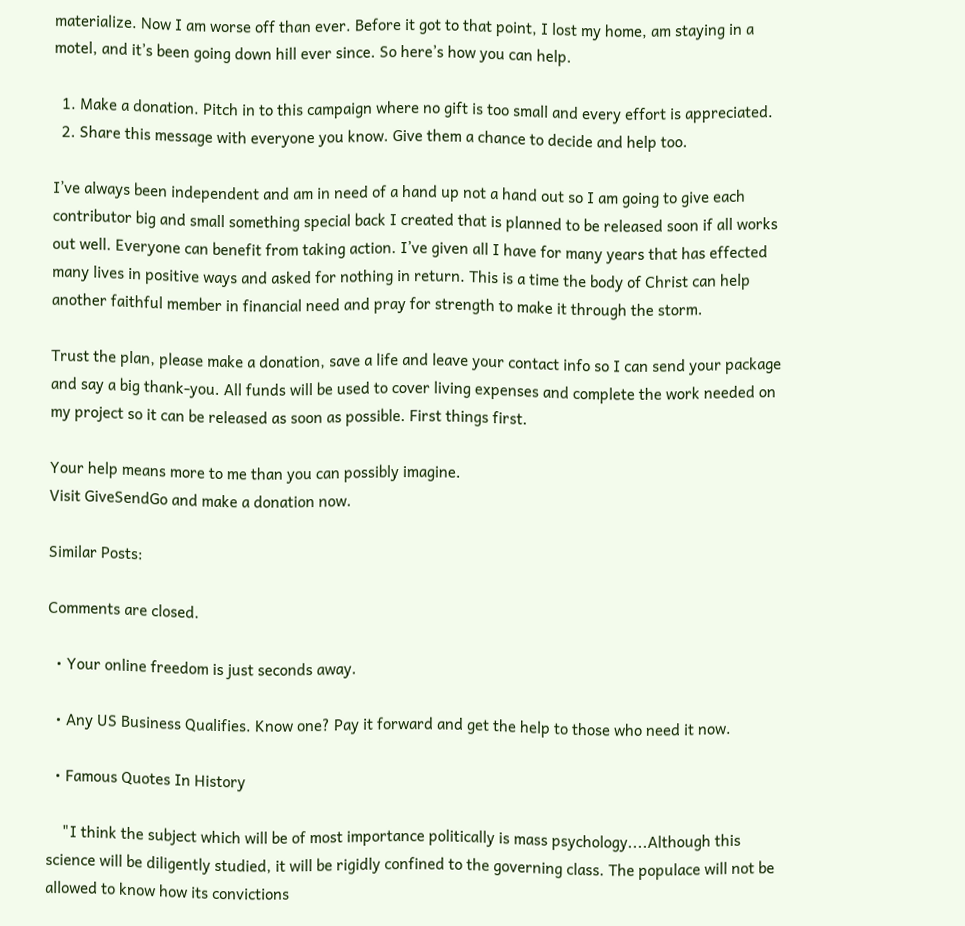materialize. Now I am worse off than ever. Before it got to that point, I lost my home, am staying in a motel, and it’s been going down hill ever since. So here’s how you can help.

  1. Make a donation. Pitch in to this campaign where no gift is too small and every effort is appreciated.
  2. Share this message with everyone you know. Give them a chance to decide and help too.

I’ve always been independent and am in need of a hand up not a hand out so I am going to give each contributor big and small something special back I created that is planned to be released soon if all works out well. Everyone can benefit from taking action. I’ve given all I have for many years that has effected many lives in positive ways and asked for nothing in return. This is a time the body of Christ can help another faithful member in financial need and pray for strength to make it through the storm.

Trust the plan, please make a donation, save a life and leave your contact info so I can send your package and say a big thank-you. All funds will be used to cover living expenses and complete the work needed on my project so it can be released as soon as possible. First things first.

Your help means more to me than you can possibly imagine.
Visit GiveSendGo and make a donation now.

Similar Posts:

Comments are closed.

  • Your online freedom is just seconds away.

  • Any US Business Qualifies. Know one? Pay it forward and get the help to those who need it now.

  • Famous Quotes In History

    "I think the subject which will be of most importance politically is mass psychology....Although this science will be diligently studied, it will be rigidly confined to the governing class. The populace will not be allowed to know how its convictions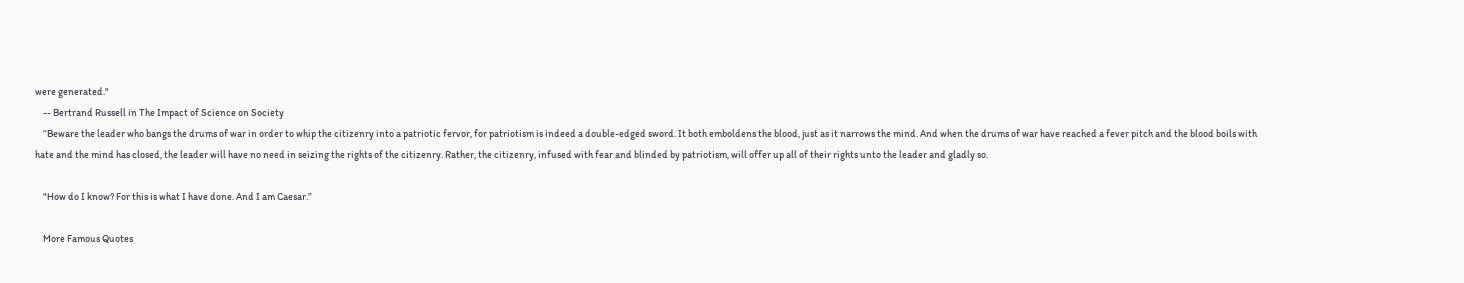were generated."
    -- Bertrand Russell in The Impact of Science on Society
    “Beware the leader who bangs the drums of war in order to whip the citizenry into a patriotic fervor, for patriotism is indeed a double-edged sword. It both emboldens the blood, just as it narrows the mind. And when the drums of war have reached a fever pitch and the blood boils with hate and the mind has closed, the leader will have no need in seizing the rights of the citizenry. Rather, the citizenry, infused with fear and blinded by patriotism, will offer up all of their rights unto the leader and gladly so.

    "How do I know? For this is what I have done. And I am Caesar.”

    More Famous Quotes